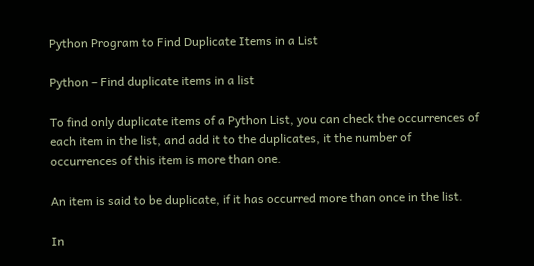Python Program to Find Duplicate Items in a List

Python – Find duplicate items in a list

To find only duplicate items of a Python List, you can check the occurrences of each item in the list, and add it to the duplicates, it the number of occurrences of this item is more than one.

An item is said to be duplicate, if it has occurred more than once in the list.

In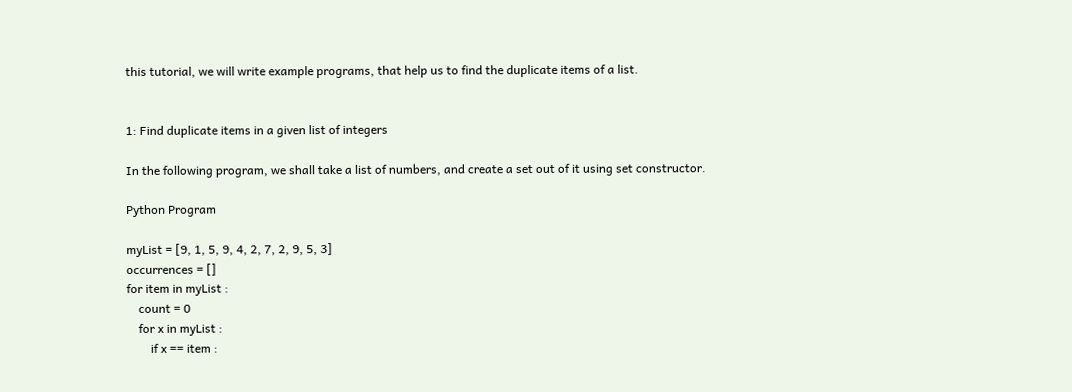this tutorial, we will write example programs, that help us to find the duplicate items of a list.


1: Find duplicate items in a given list of integers

In the following program, we shall take a list of numbers, and create a set out of it using set constructor.

Python Program

myList = [9, 1, 5, 9, 4, 2, 7, 2, 9, 5, 3]
occurrences = []
for item in myList :
    count = 0
    for x in myList :
        if x == item :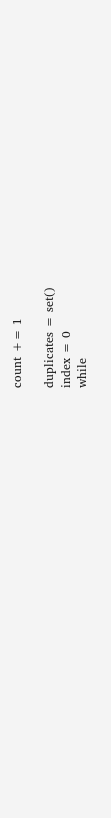count += 1

duplicates = set()
index = 0
while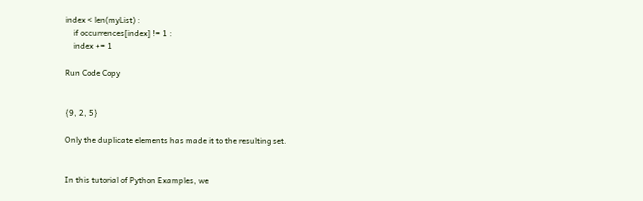index < len(myList) :
    if occurrences[index] != 1 :
    index += 1

Run Code Copy


{9, 2, 5}

Only the duplicate elements has made it to the resulting set.


In this tutorial of Python Examples, we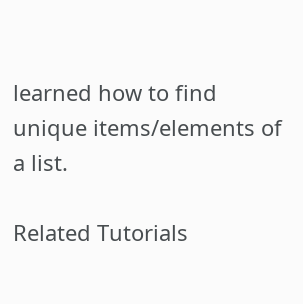learned how to find unique items/elements of a list.

Related Tutorials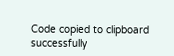Code copied to clipboard successfully